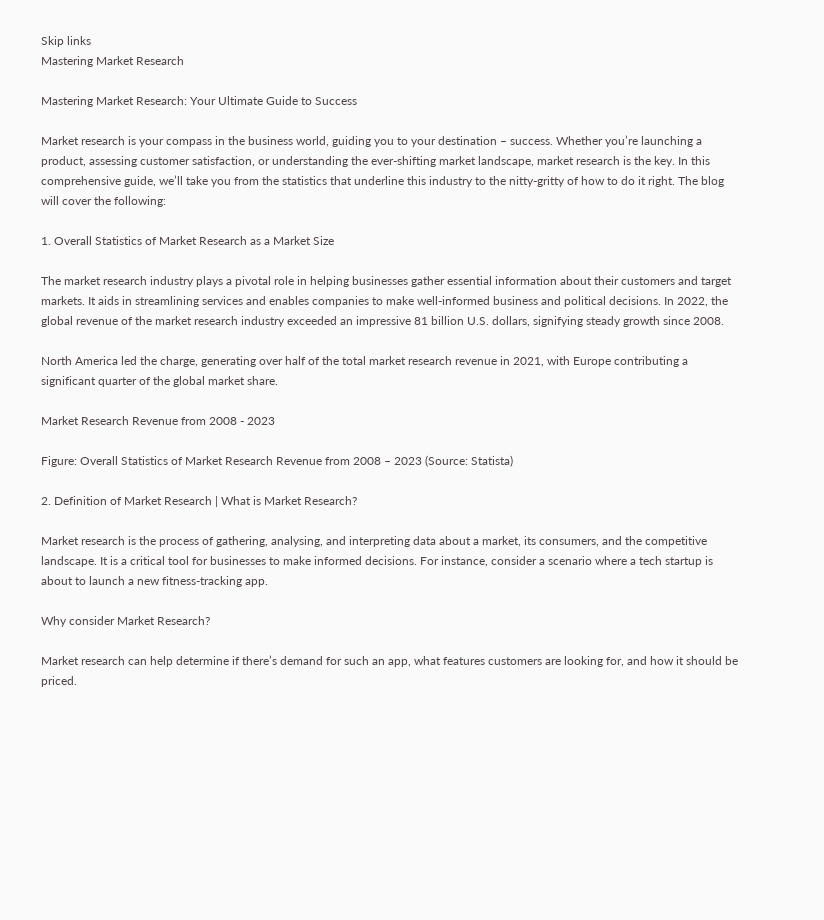Skip links
Mastering Market Research

Mastering Market Research: Your Ultimate Guide to Success

Market research is your compass in the business world, guiding you to your destination – success. Whether you’re launching a product, assessing customer satisfaction, or understanding the ever-shifting market landscape, market research is the key. In this comprehensive guide, we’ll take you from the statistics that underline this industry to the nitty-gritty of how to do it right. The blog will cover the following:

1. Overall Statistics of Market Research as a Market Size

The market research industry plays a pivotal role in helping businesses gather essential information about their customers and target markets. It aids in streamlining services and enables companies to make well-informed business and political decisions. In 2022, the global revenue of the market research industry exceeded an impressive 81 billion U.S. dollars, signifying steady growth since 2008.

North America led the charge, generating over half of the total market research revenue in 2021, with Europe contributing a significant quarter of the global market share.

Market Research Revenue from 2008 - 2023

Figure: Overall Statistics of Market Research Revenue from 2008 – 2023 (Source: Statista)

2. Definition of Market Research | What is Market Research?

Market research is the process of gathering, analysing, and interpreting data about a market, its consumers, and the competitive landscape. It is a critical tool for businesses to make informed decisions. For instance, consider a scenario where a tech startup is about to launch a new fitness-tracking app.

Why consider Market Research?

Market research can help determine if there’s demand for such an app, what features customers are looking for, and how it should be priced.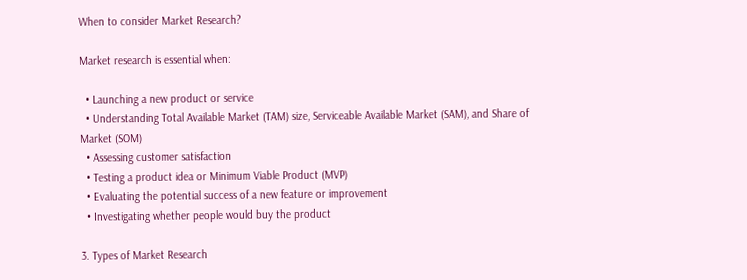When to consider Market Research?

Market research is essential when:

  • Launching a new product or service
  • Understanding Total Available Market (TAM) size, Serviceable Available Market (SAM), and Share of Market (SOM)
  • Assessing customer satisfaction
  • Testing a product idea or Minimum Viable Product (MVP)
  • Evaluating the potential success of a new feature or improvement
  • Investigating whether people would buy the product

3. Types of Market Research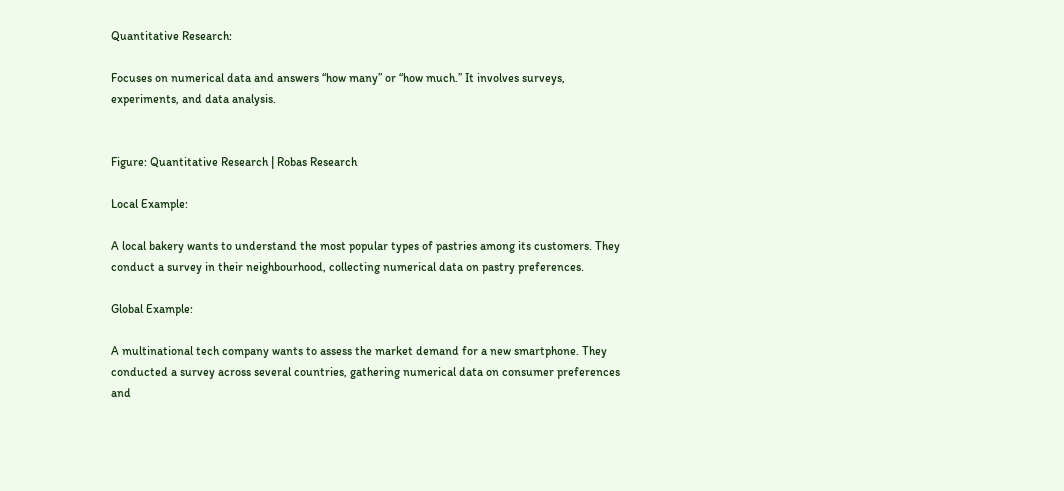Quantitative Research:

Focuses on numerical data and answers “how many” or “how much.” It involves surveys, experiments, and data analysis.


Figure: Quantitative Research | Robas Research

Local Example:

A local bakery wants to understand the most popular types of pastries among its customers. They conduct a survey in their neighbourhood, collecting numerical data on pastry preferences.

Global Example:

A multinational tech company wants to assess the market demand for a new smartphone. They conducted a survey across several countries, gathering numerical data on consumer preferences and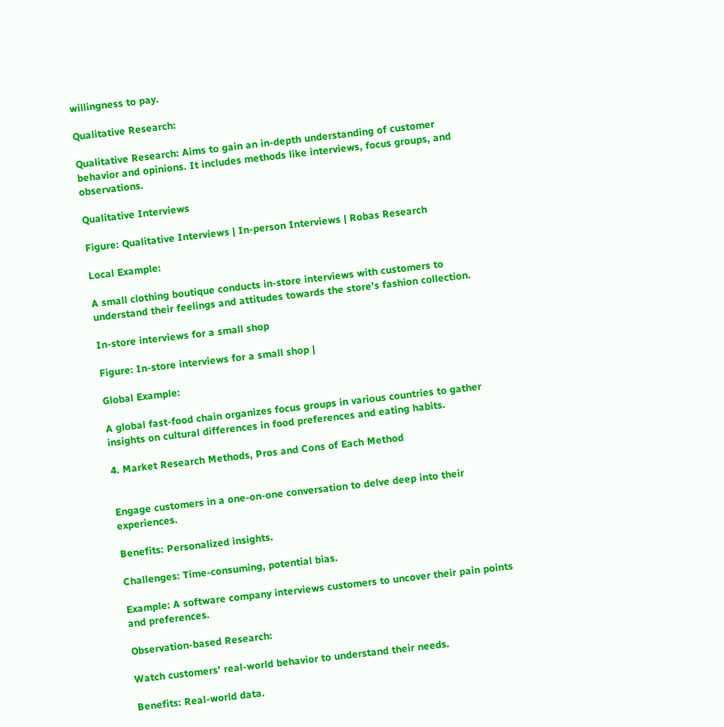willingness to pay.

Qualitative Research:

Qualitative Research: Aims to gain an in-depth understanding of customer behavior and opinions. It includes methods like interviews, focus groups, and observations.

Qualitative Interviews

Figure: Qualitative Interviews | In-person Interviews | Robas Research

Local Example:

A small clothing boutique conducts in-store interviews with customers to understand their feelings and attitudes towards the store’s fashion collection.

In-store interviews for a small shop

Figure: In-store interviews for a small shop |

Global Example:

A global fast-food chain organizes focus groups in various countries to gather insights on cultural differences in food preferences and eating habits.

4. Market Research Methods, Pros and Cons of Each Method


Engage customers in a one-on-one conversation to delve deep into their experiences.

Benefits: Personalized insights.

Challenges: Time-consuming, potential bias.

Example: A software company interviews customers to uncover their pain points and preferences.

Observation-based Research:

Watch customers’ real-world behavior to understand their needs.

Benefits: Real-world data.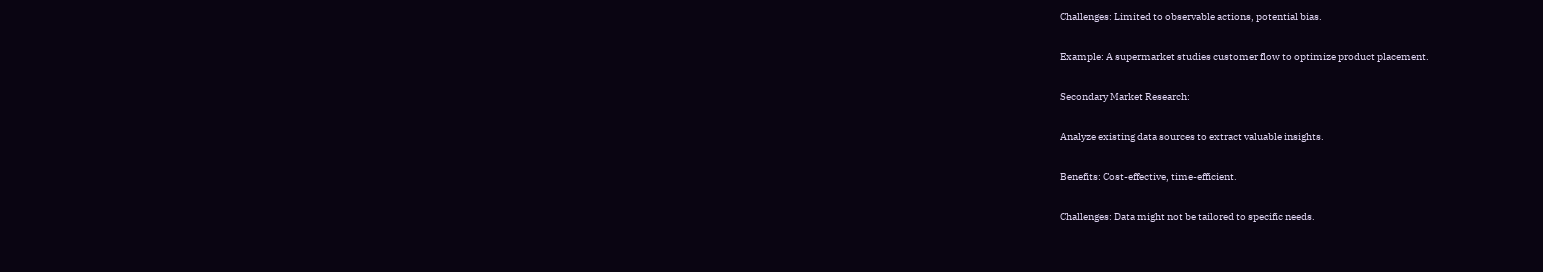Challenges: Limited to observable actions, potential bias.

Example: A supermarket studies customer flow to optimize product placement.

Secondary Market Research:

Analyze existing data sources to extract valuable insights.

Benefits: Cost-effective, time-efficient.

Challenges: Data might not be tailored to specific needs.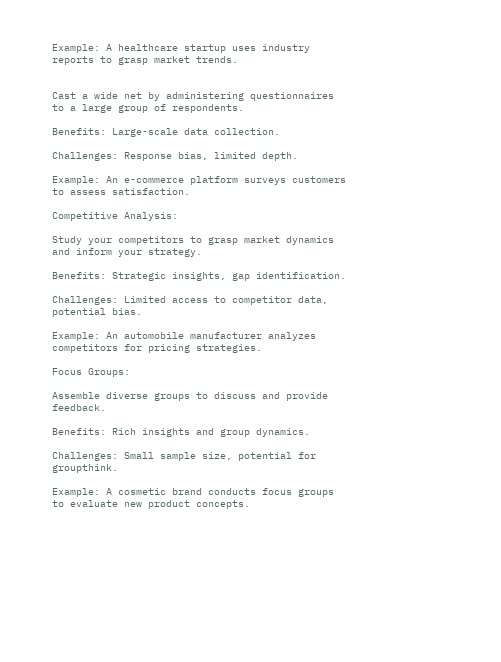Example: A healthcare startup uses industry reports to grasp market trends.


Cast a wide net by administering questionnaires to a large group of respondents.

Benefits: Large-scale data collection.

Challenges: Response bias, limited depth.

Example: An e-commerce platform surveys customers to assess satisfaction.

Competitive Analysis:

Study your competitors to grasp market dynamics and inform your strategy.

Benefits: Strategic insights, gap identification.

Challenges: Limited access to competitor data, potential bias.

Example: An automobile manufacturer analyzes competitors for pricing strategies.

Focus Groups:

Assemble diverse groups to discuss and provide feedback.

Benefits: Rich insights and group dynamics.

Challenges: Small sample size, potential for groupthink.

Example: A cosmetic brand conducts focus groups to evaluate new product concepts.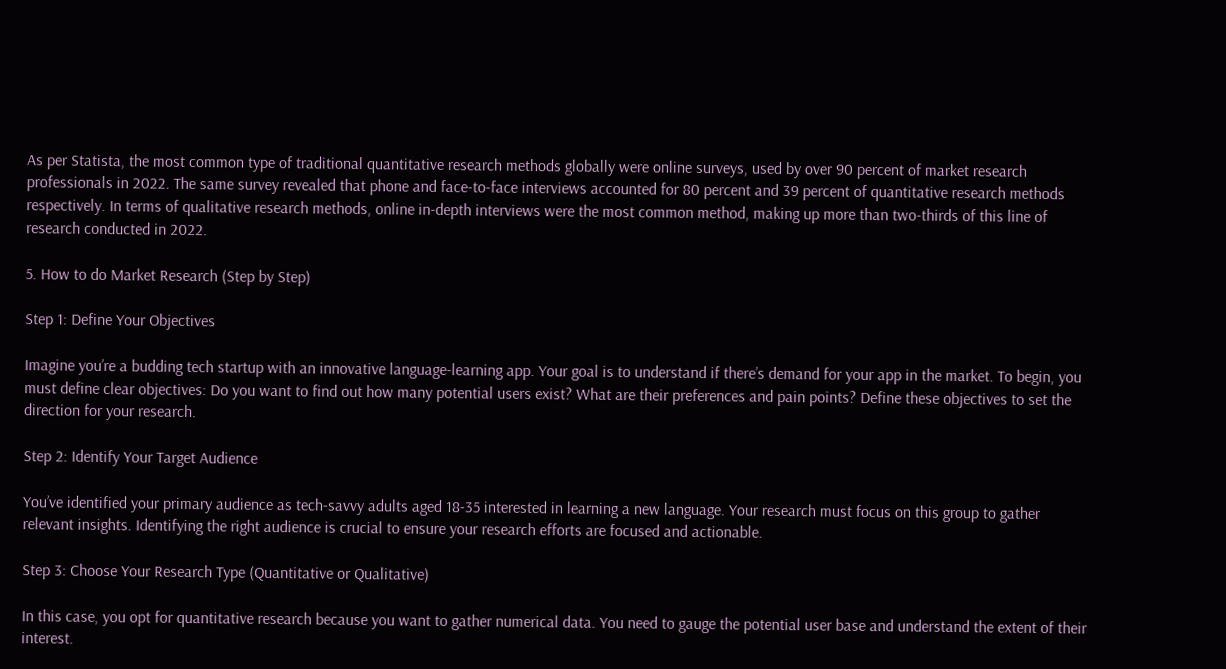As per Statista, the most common type of traditional quantitative research methods globally were online surveys, used by over 90 percent of market research professionals in 2022. The same survey revealed that phone and face-to-face interviews accounted for 80 percent and 39 percent of quantitative research methods respectively. In terms of qualitative research methods, online in-depth interviews were the most common method, making up more than two-thirds of this line of research conducted in 2022.

5. How to do Market Research (Step by Step)

Step 1: Define Your Objectives

Imagine you’re a budding tech startup with an innovative language-learning app. Your goal is to understand if there’s demand for your app in the market. To begin, you must define clear objectives: Do you want to find out how many potential users exist? What are their preferences and pain points? Define these objectives to set the direction for your research.

Step 2: Identify Your Target Audience

You’ve identified your primary audience as tech-savvy adults aged 18-35 interested in learning a new language. Your research must focus on this group to gather relevant insights. Identifying the right audience is crucial to ensure your research efforts are focused and actionable.

Step 3: Choose Your Research Type (Quantitative or Qualitative)

In this case, you opt for quantitative research because you want to gather numerical data. You need to gauge the potential user base and understand the extent of their interest.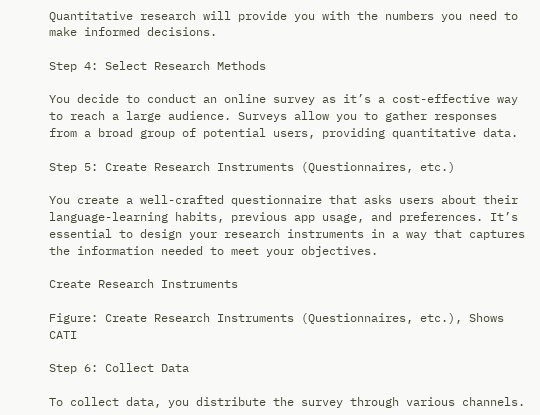Quantitative research will provide you with the numbers you need to make informed decisions.

Step 4: Select Research Methods

You decide to conduct an online survey as it’s a cost-effective way to reach a large audience. Surveys allow you to gather responses from a broad group of potential users, providing quantitative data.

Step 5: Create Research Instruments (Questionnaires, etc.)

You create a well-crafted questionnaire that asks users about their language-learning habits, previous app usage, and preferences. It’s essential to design your research instruments in a way that captures the information needed to meet your objectives.

Create Research Instruments

Figure: Create Research Instruments (Questionnaires, etc.), Shows CATI

Step 6: Collect Data

To collect data, you distribute the survey through various channels.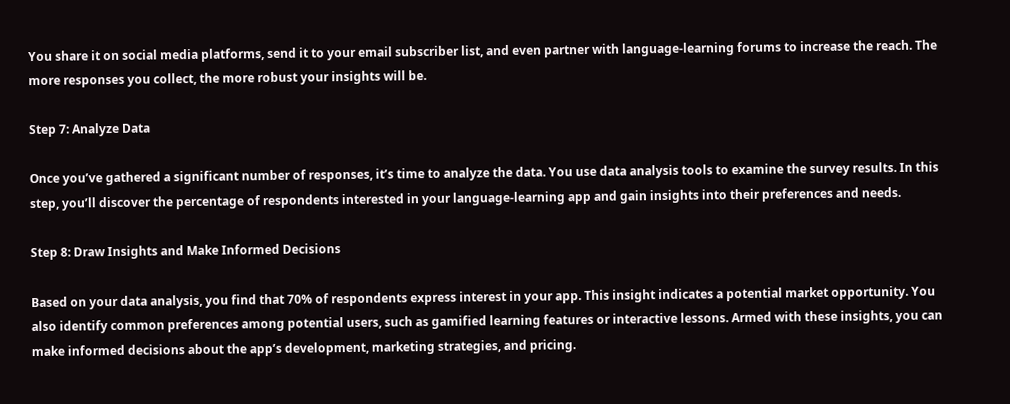You share it on social media platforms, send it to your email subscriber list, and even partner with language-learning forums to increase the reach. The more responses you collect, the more robust your insights will be.

Step 7: Analyze Data

Once you’ve gathered a significant number of responses, it’s time to analyze the data. You use data analysis tools to examine the survey results. In this step, you’ll discover the percentage of respondents interested in your language-learning app and gain insights into their preferences and needs.

Step 8: Draw Insights and Make Informed Decisions

Based on your data analysis, you find that 70% of respondents express interest in your app. This insight indicates a potential market opportunity. You also identify common preferences among potential users, such as gamified learning features or interactive lessons. Armed with these insights, you can make informed decisions about the app’s development, marketing strategies, and pricing.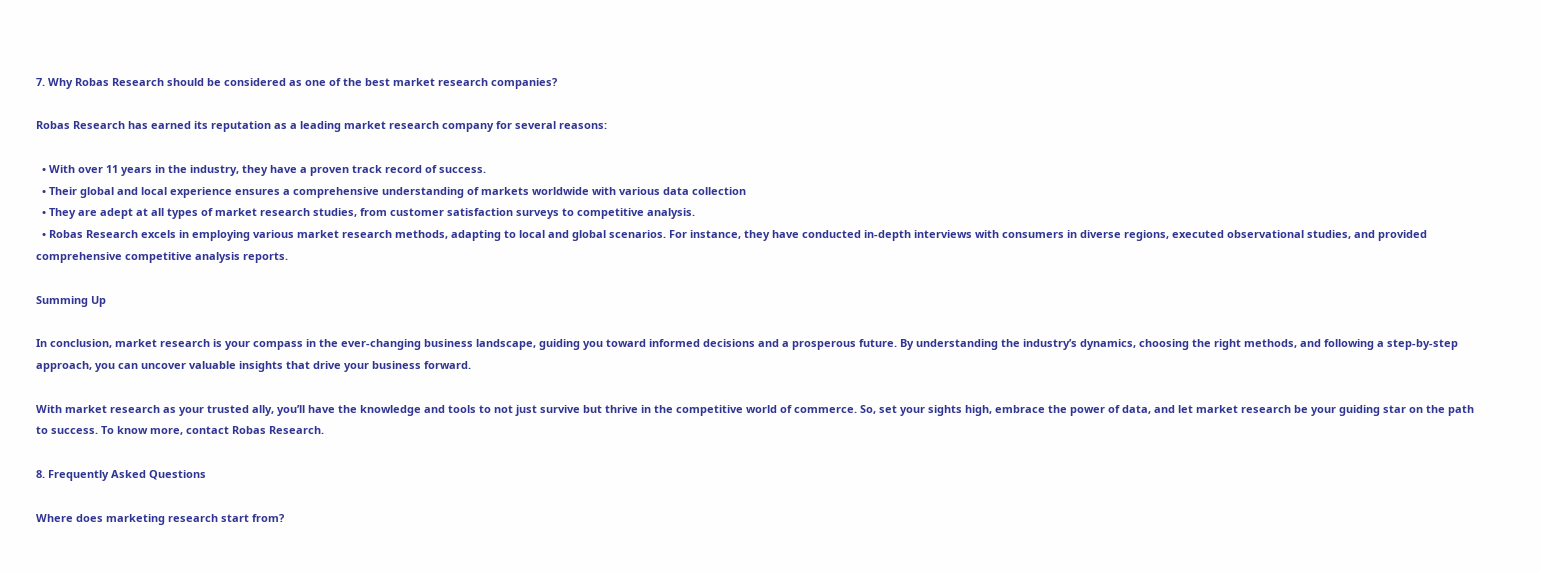7. Why Robas Research should be considered as one of the best market research companies?

Robas Research has earned its reputation as a leading market research company for several reasons:

  • With over 11 years in the industry, they have a proven track record of success.
  • Their global and local experience ensures a comprehensive understanding of markets worldwide with various data collection
  • They are adept at all types of market research studies, from customer satisfaction surveys to competitive analysis.
  • Robas Research excels in employing various market research methods, adapting to local and global scenarios. For instance, they have conducted in-depth interviews with consumers in diverse regions, executed observational studies, and provided comprehensive competitive analysis reports.

Summing Up

In conclusion, market research is your compass in the ever-changing business landscape, guiding you toward informed decisions and a prosperous future. By understanding the industry’s dynamics, choosing the right methods, and following a step-by-step approach, you can uncover valuable insights that drive your business forward.

With market research as your trusted ally, you’ll have the knowledge and tools to not just survive but thrive in the competitive world of commerce. So, set your sights high, embrace the power of data, and let market research be your guiding star on the path to success. To know more, contact Robas Research.

8. Frequently Asked Questions

Where does marketing research start from?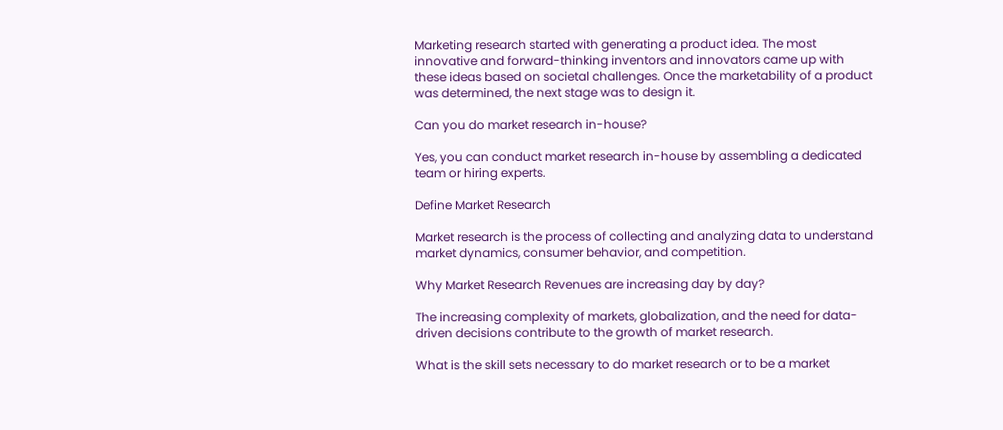Marketing research started with generating a product idea. The most innovative and forward-thinking inventors and innovators came up with these ideas based on societal challenges. Once the marketability of a product was determined, the next stage was to design it.

Can you do market research in-house?

Yes, you can conduct market research in-house by assembling a dedicated team or hiring experts.

Define Market Research

Market research is the process of collecting and analyzing data to understand market dynamics, consumer behavior, and competition.

Why Market Research Revenues are increasing day by day?

The increasing complexity of markets, globalization, and the need for data-driven decisions contribute to the growth of market research.

What is the skill sets necessary to do market research or to be a market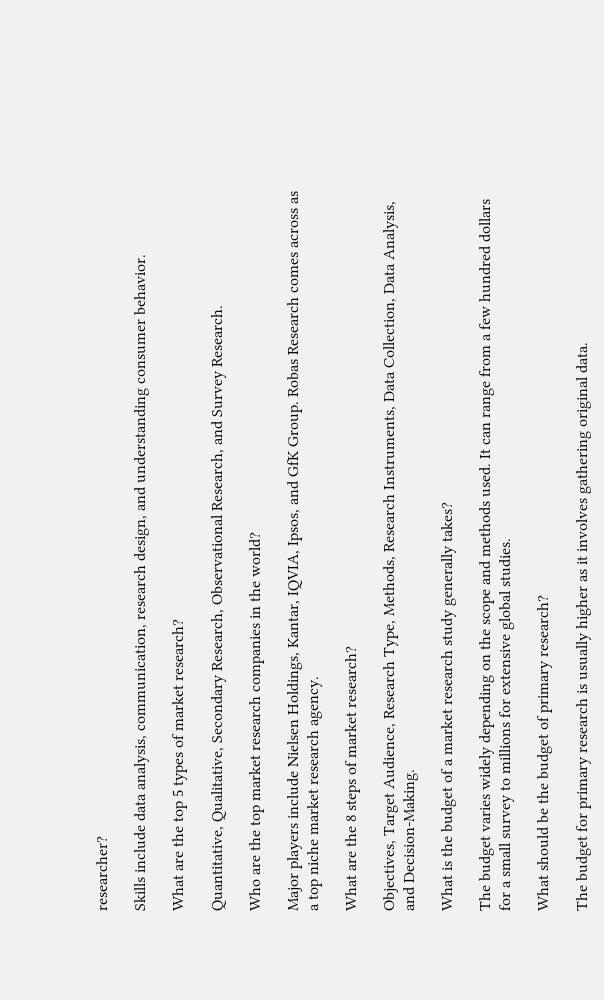researcher?

Skills include data analysis, communication, research design, and understanding consumer behavior.

What are the top 5 types of market research?

Quantitative, Qualitative, Secondary Research, Observational Research, and Survey Research.

Who are the top market research companies in the world?

Major players include Nielsen Holdings, Kantar, IQVIA, Ipsos, and GfK Group. Robas Research comes across as a top niche market research agency.

What are the 8 steps of market research?

Objectives, Target Audience, Research Type, Methods, Research Instruments, Data Collection, Data Analysis, and Decision-Making.

What is the budget of a market research study generally takes?

The budget varies widely depending on the scope and methods used. It can range from a few hundred dollars for a small survey to millions for extensive global studies.

What should be the budget of primary research?

The budget for primary research is usually higher as it involves gathering original data.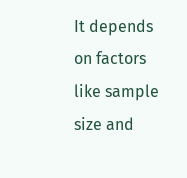It depends on factors like sample size and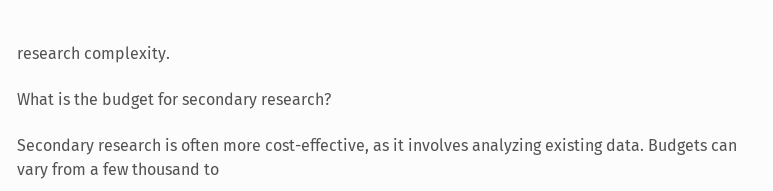research complexity.

What is the budget for secondary research?

Secondary research is often more cost-effective, as it involves analyzing existing data. Budgets can vary from a few thousand to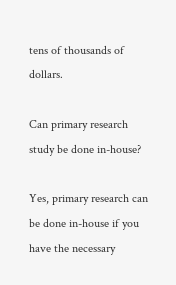tens of thousands of dollars.

Can primary research study be done in-house?

Yes, primary research can be done in-house if you have the necessary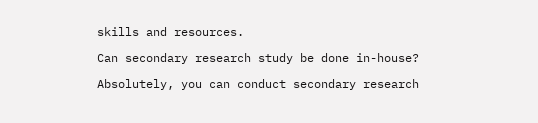skills and resources.

Can secondary research study be done in-house?

Absolutely, you can conduct secondary research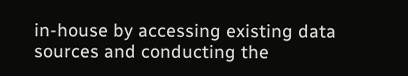in-house by accessing existing data sources and conducting the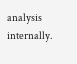analysis internally.